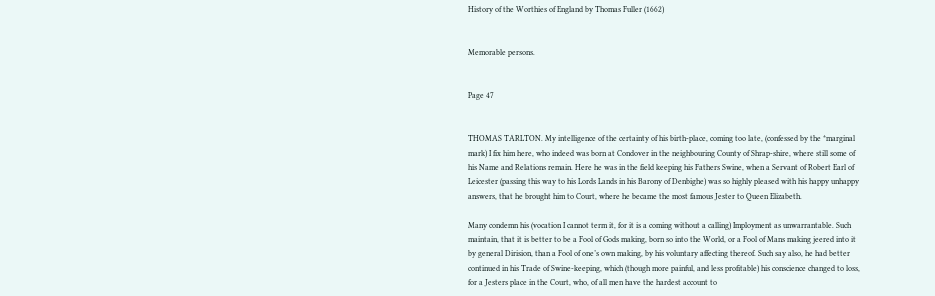History of the Worthies of England by Thomas Fuller (1662)


Memorable persons.


Page 47


THOMAS TARLTON. My intelligence of the certainty of his birth-place, coming too late, (confessed by the *marginal mark) I fix him here, who indeed was born at Condover in the neighbouring County of Shrap-shire, where still some of his Name and Relations remain. Here he was in the field keeping his Fathers Swine, when a Servant of Robert Earl of Leicester (passing this way to his Lords Lands in his Barony of Denbighe) was so highly pleased with his happy unhappy answers, that he brought him to Court, where he became the most famous Jester to Queen Elizabeth.

Many condemn his (vocation I cannot term it, for it is a coming without a calling) Imployment as unwarrantable. Such maintain, that it is better to be a Fool of Gods making, born so into the World, or a Fool of Mans making jeered into it by general Dirision, than a Fool of one’s own making, by his voluntary affecting thereof. Such say also, he had better continued in his Trade of Swine-keeping, which (though more painful, and less profitable) his conscience changed to loss, for a Jesters place in the Court, who, of all men have the hardest account to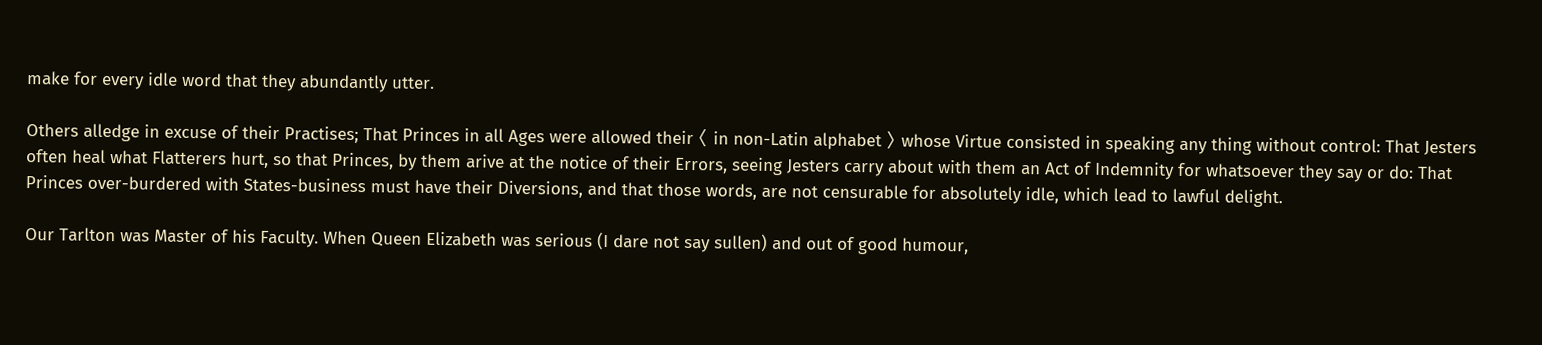make for every idle word that they abundantly utter.

Others alledge in excuse of their Practises; That Princes in all Ages were allowed their 〈 in non-Latin alphabet 〉 whose Virtue consisted in speaking any thing without control: That Jesters often heal what Flatterers hurt, so that Princes, by them arive at the notice of their Errors, seeing Jesters carry about with them an Act of Indemnity for whatsoever they say or do: That Princes over-burdered with States-business must have their Diversions, and that those words, are not censurable for absolutely idle, which lead to lawful delight.

Our Tarlton was Master of his Faculty. When Queen Elizabeth was serious (I dare not say sullen) and out of good humour,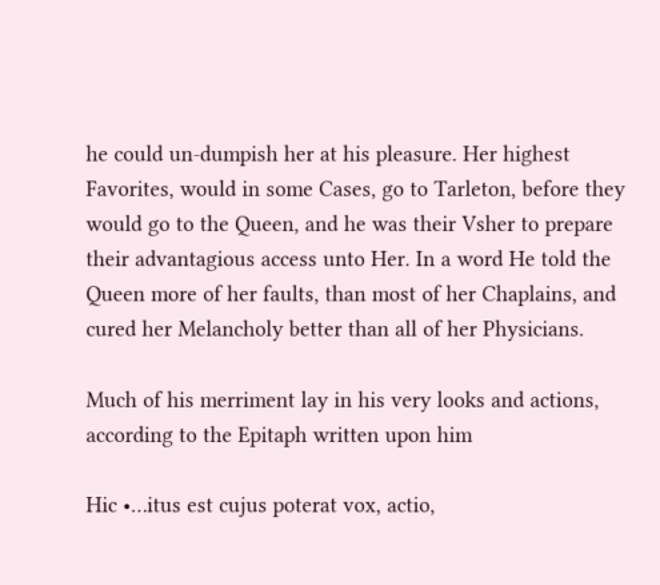he could un-dumpish her at his pleasure. Her highest Favorites, would in some Cases, go to Tarleton, before they would go to the Queen, and he was their Vsher to prepare their advantagious access unto Her. In a word He told the Queen more of her faults, than most of her Chaplains, and cured her Melancholy better than all of her Physicians.

Much of his merriment lay in his very looks and actions, according to the Epitaph written upon him

Hic •…itus est cujus poterat vox, actio,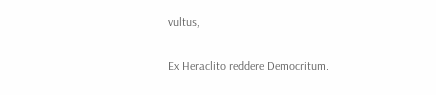vultus,

Ex Heraclito reddere Democritum.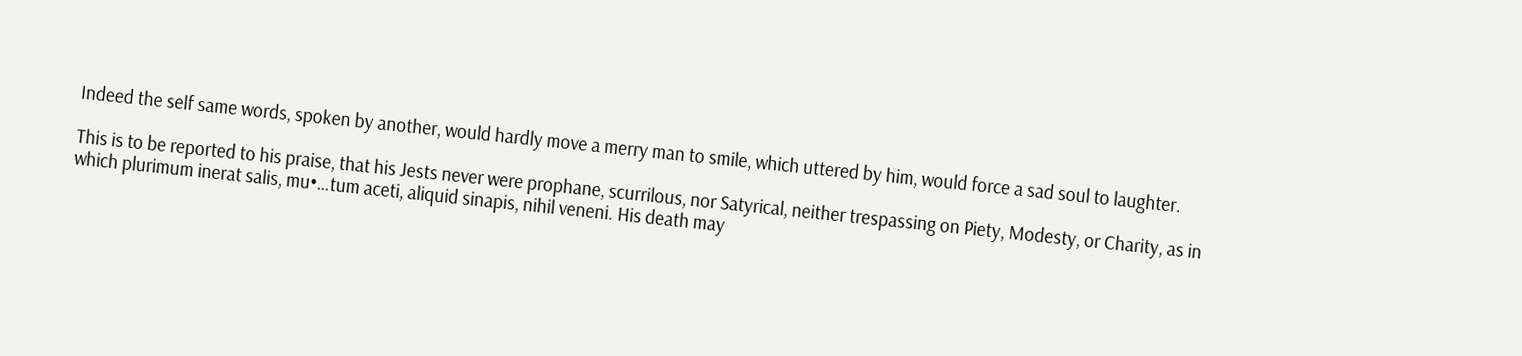Indeed the self same words, spoken by another, would hardly move a merry man to smile, which uttered by him, would force a sad soul to laughter.

This is to be reported to his praise, that his Jests never were prophane, scurrilous, nor Satyrical, neither trespassing on Piety, Modesty, or Charity, as in which plurimum inerat salis, mu•…tum aceti, aliquid sinapis, nihil veneni. His death may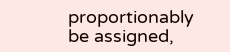proportionably be assigned,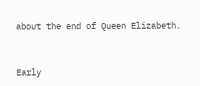about the end of Queen Elizabeth.


Early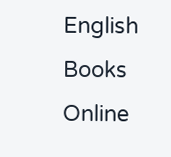English Books Online